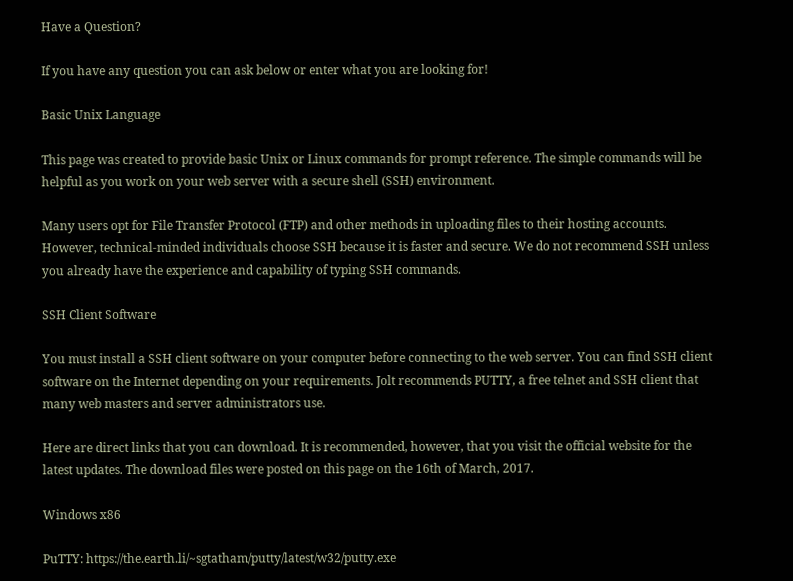Have a Question?

If you have any question you can ask below or enter what you are looking for!

Basic Unix Language

This page was created to provide basic Unix or Linux commands for prompt reference. The simple commands will be helpful as you work on your web server with a secure shell (SSH) environment.

Many users opt for File Transfer Protocol (FTP) and other methods in uploading files to their hosting accounts. However, technical-minded individuals choose SSH because it is faster and secure. We do not recommend SSH unless you already have the experience and capability of typing SSH commands.

SSH Client Software

You must install a SSH client software on your computer before connecting to the web server. You can find SSH client software on the Internet depending on your requirements. Jolt recommends PUTTY, a free telnet and SSH client that many web masters and server administrators use.

Here are direct links that you can download. It is recommended, however, that you visit the official website for the latest updates. The download files were posted on this page on the 16th of March, 2017.

Windows x86

PuTTY: https://the.earth.li/~sgtatham/putty/latest/w32/putty.exe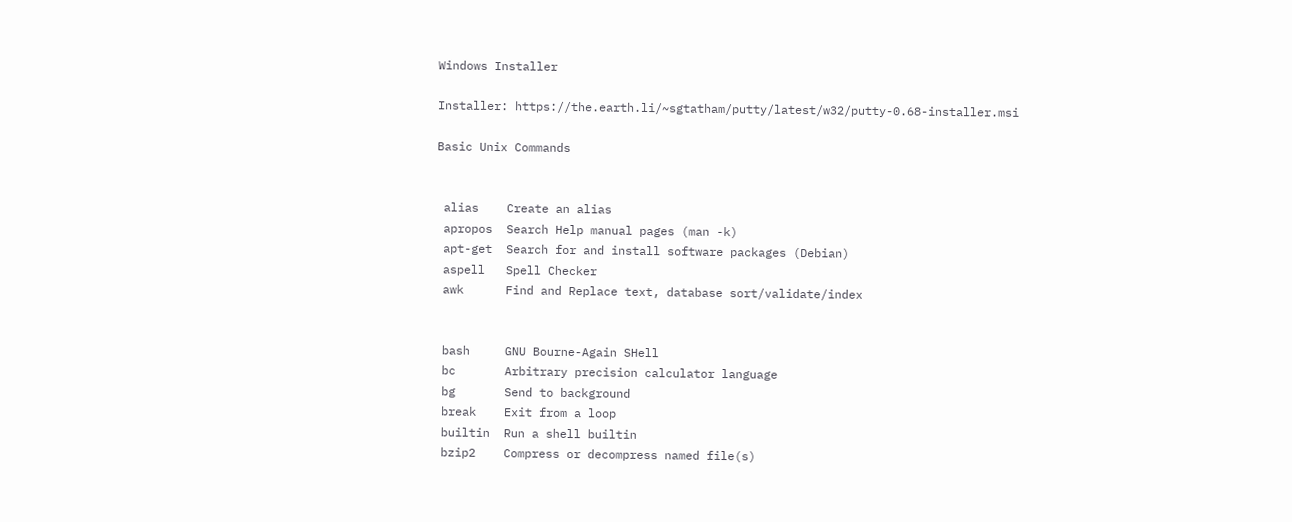Windows Installer

Installer: https://the.earth.li/~sgtatham/putty/latest/w32/putty-0.68-installer.msi

Basic Unix Commands


 alias    Create an alias
 apropos  Search Help manual pages (man -k)
 apt-get  Search for and install software packages (Debian)
 aspell   Spell Checker
 awk      Find and Replace text, database sort/validate/index


 bash     GNU Bourne-Again SHell
 bc       Arbitrary precision calculator language
 bg       Send to background
 break    Exit from a loop
 builtin  Run a shell builtin
 bzip2    Compress or decompress named file(s)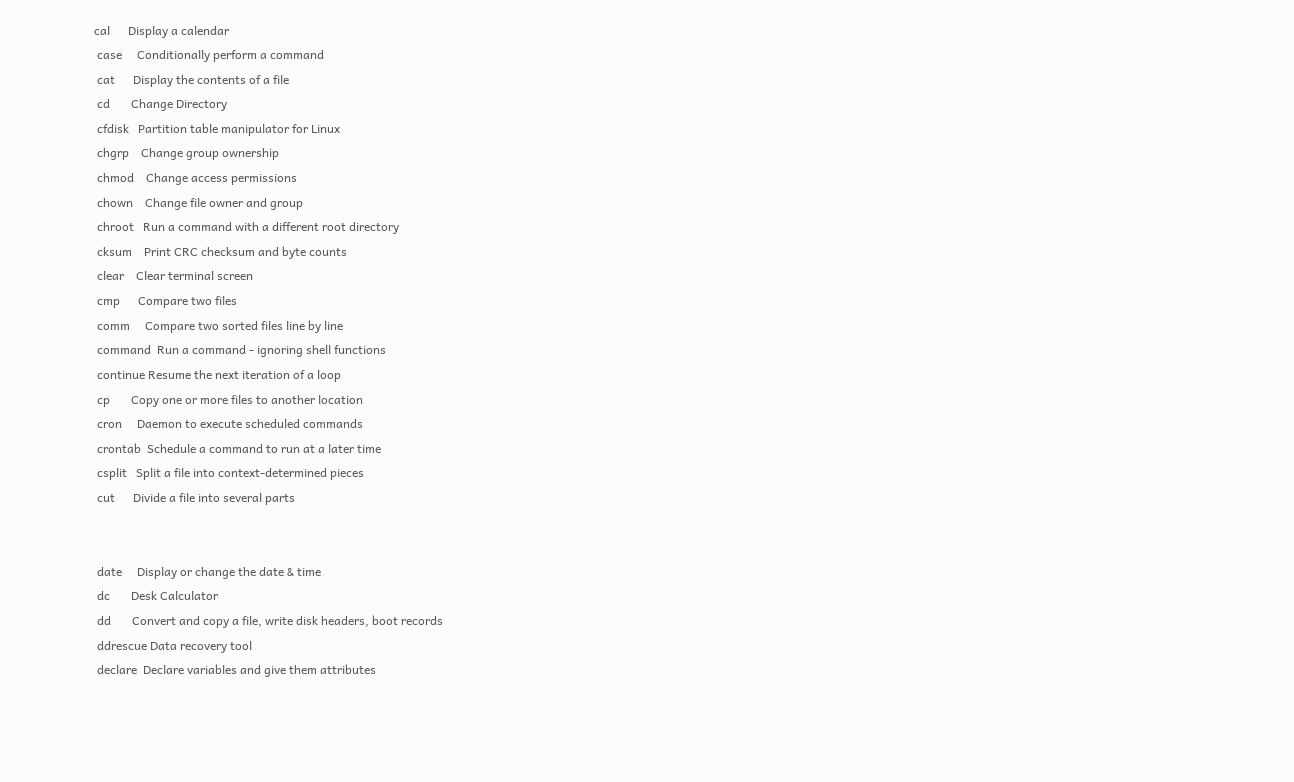cal      Display a calendar
 case     Conditionally perform a command
 cat      Display the contents of a file
 cd       Change Directory
 cfdisk   Partition table manipulator for Linux
 chgrp    Change group ownership
 chmod    Change access permissions
 chown    Change file owner and group
 chroot   Run a command with a different root directory
 cksum    Print CRC checksum and byte counts
 clear    Clear terminal screen
 cmp      Compare two files
 comm     Compare two sorted files line by line
 command  Run a command - ignoring shell functions
 continue Resume the next iteration of a loop
 cp       Copy one or more files to another location
 cron     Daemon to execute scheduled commands
 crontab  Schedule a command to run at a later time
 csplit   Split a file into context-determined pieces
 cut      Divide a file into several parts


 date     Display or change the date & time
 dc       Desk Calculator
 dd       Convert and copy a file, write disk headers, boot records
 ddrescue Data recovery tool
 declare  Declare variables and give them attributes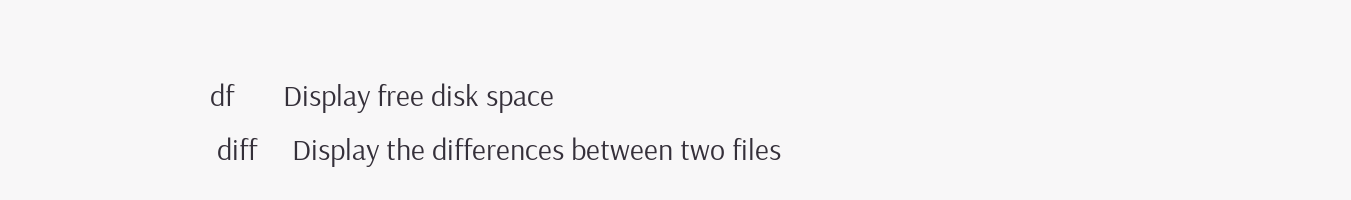df       Display free disk space
 diff     Display the differences between two files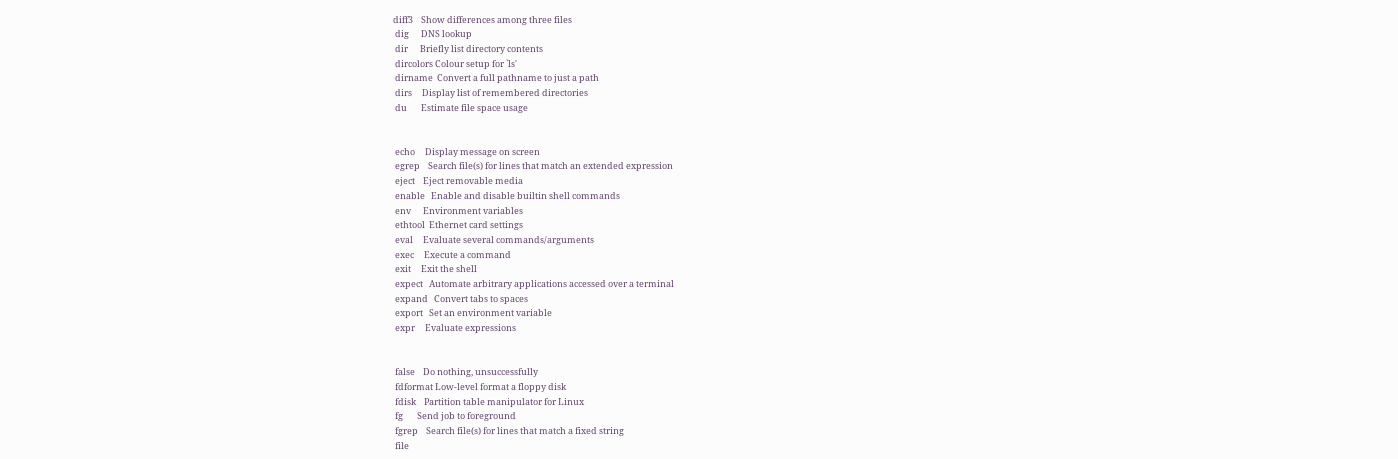diff3    Show differences among three files
 dig      DNS lookup
 dir      Briefly list directory contents
 dircolors Colour setup for `ls'
 dirname  Convert a full pathname to just a path
 dirs     Display list of remembered directories
 du       Estimate file space usage


 echo     Display message on screen
 egrep    Search file(s) for lines that match an extended expression
 eject    Eject removable media
 enable   Enable and disable builtin shell commands
 env      Environment variables
 ethtool  Ethernet card settings
 eval     Evaluate several commands/arguments
 exec     Execute a command
 exit     Exit the shell
 expect   Automate arbitrary applications accessed over a terminal
 expand   Convert tabs to spaces
 export   Set an environment variable
 expr     Evaluate expressions


 false    Do nothing, unsuccessfully
 fdformat Low-level format a floppy disk
 fdisk    Partition table manipulator for Linux
 fg       Send job to foreground
 fgrep    Search file(s) for lines that match a fixed string
 file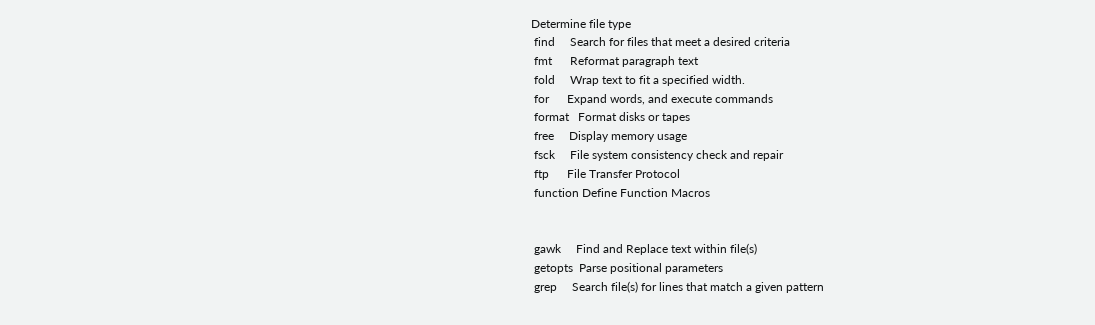Determine file type
 find     Search for files that meet a desired criteria
 fmt      Reformat paragraph text
 fold     Wrap text to fit a specified width.
 for      Expand words, and execute commands
 format   Format disks or tapes
 free     Display memory usage
 fsck     File system consistency check and repair
 ftp      File Transfer Protocol
 function Define Function Macros


 gawk     Find and Replace text within file(s)
 getopts  Parse positional parameters
 grep     Search file(s) for lines that match a given pattern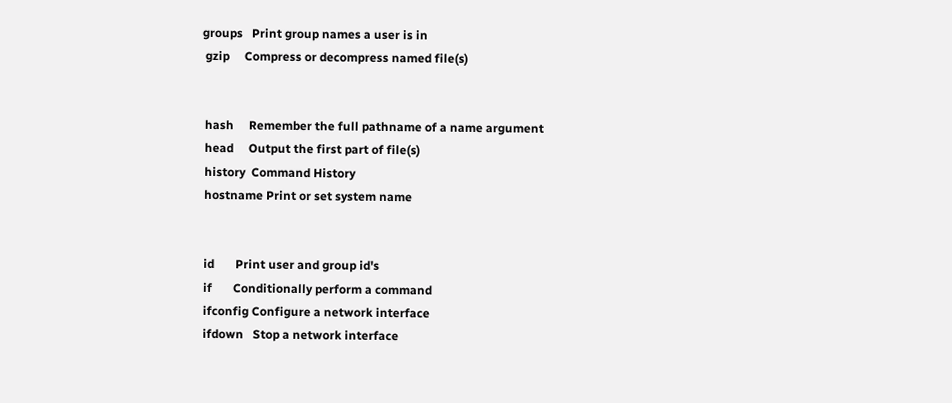groups   Print group names a user is in
 gzip     Compress or decompress named file(s)


 hash     Remember the full pathname of a name argument
 head     Output the first part of file(s)
 history  Command History
 hostname Print or set system name


 id       Print user and group id's
 if       Conditionally perform a command
 ifconfig Configure a network interface
 ifdown   Stop a network interface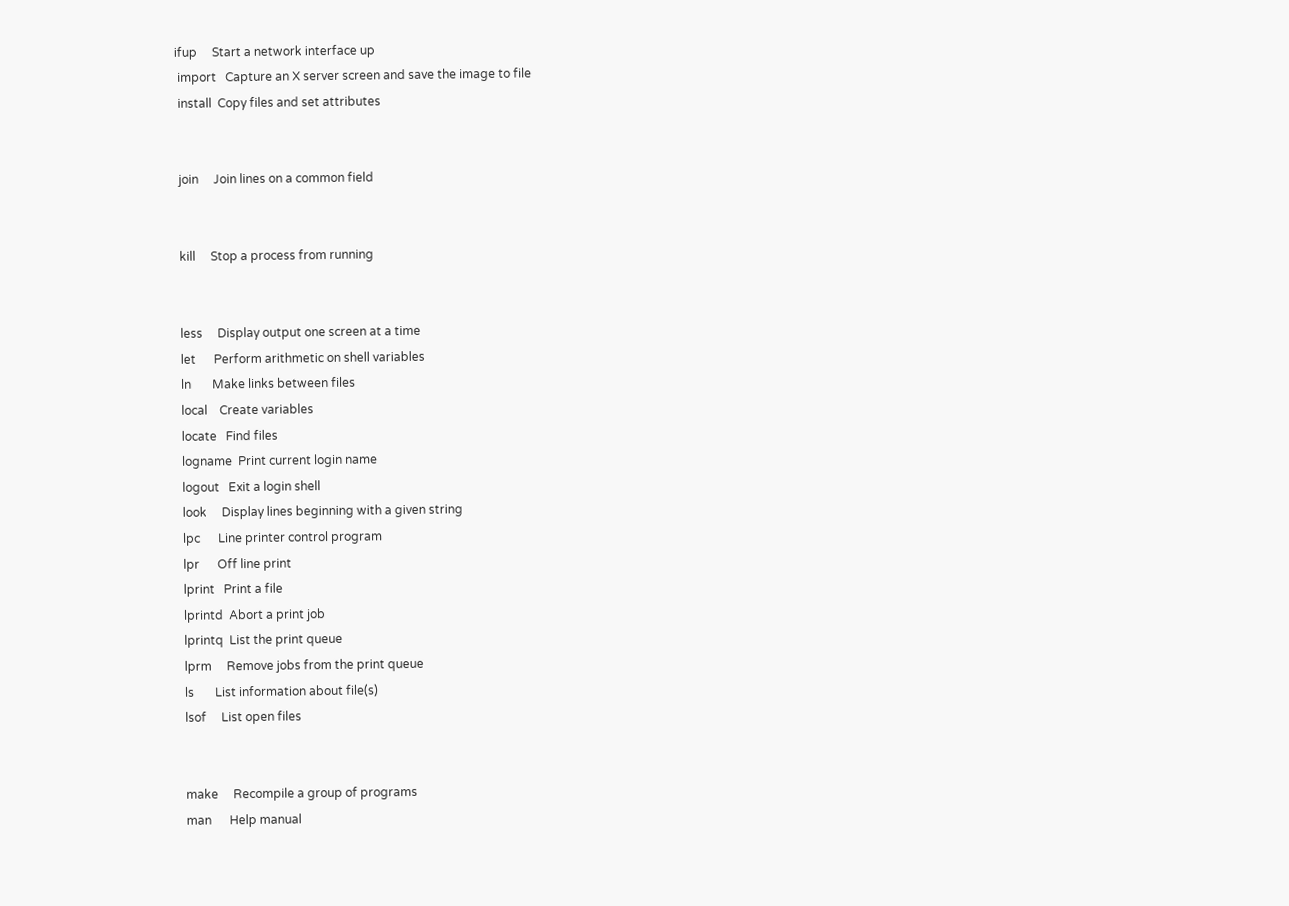ifup     Start a network interface up
 import   Capture an X server screen and save the image to file
 install  Copy files and set attributes


 join     Join lines on a common field


 kill     Stop a process from running


 less     Display output one screen at a time
 let      Perform arithmetic on shell variables
 ln       Make links between files
 local    Create variables
 locate   Find files
 logname  Print current login name
 logout   Exit a login shell
 look     Display lines beginning with a given string
 lpc      Line printer control program
 lpr      Off line print
 lprint   Print a file
 lprintd  Abort a print job
 lprintq  List the print queue
 lprm     Remove jobs from the print queue
 ls       List information about file(s)
 lsof     List open files


 make     Recompile a group of programs
 man      Help manual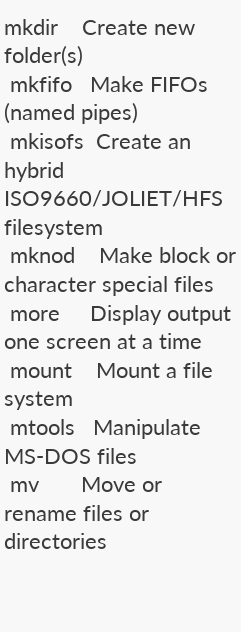mkdir    Create new folder(s)
 mkfifo   Make FIFOs (named pipes)
 mkisofs  Create an hybrid ISO9660/JOLIET/HFS filesystem
 mknod    Make block or character special files
 more     Display output one screen at a time
 mount    Mount a file system
 mtools   Manipulate MS-DOS files
 mv       Move or rename files or directories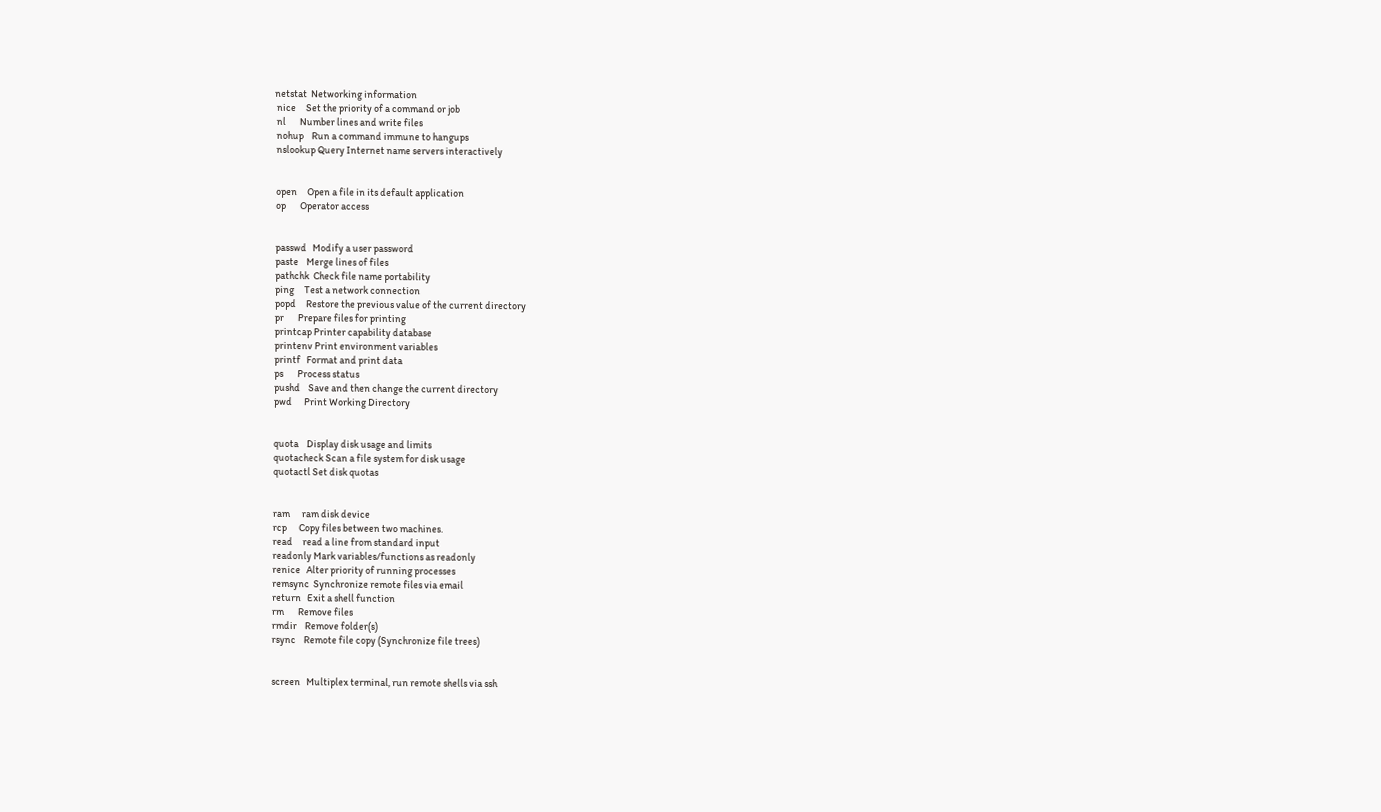netstat  Networking information
 nice     Set the priority of a command or job
 nl       Number lines and write files
 nohup    Run a command immune to hangups
 nslookup Query Internet name servers interactively


 open     Open a file in its default application
 op       Operator access


 passwd   Modify a user password
 paste    Merge lines of files
 pathchk  Check file name portability
 ping     Test a network connection
 popd     Restore the previous value of the current directory
 pr       Prepare files for printing
 printcap Printer capability database
 printenv Print environment variables
 printf   Format and print data
 ps       Process status
 pushd    Save and then change the current directory
 pwd      Print Working Directory


 quota    Display disk usage and limits
 quotacheck Scan a file system for disk usage
 quotactl Set disk quotas


 ram      ram disk device
 rcp      Copy files between two machines.
 read     read a line from standard input
 readonly Mark variables/functions as readonly
 renice   Alter priority of running processes
 remsync  Synchronize remote files via email
 return   Exit a shell function
 rm       Remove files
 rmdir    Remove folder(s)
 rsync    Remote file copy (Synchronize file trees)


 screen   Multiplex terminal, run remote shells via ssh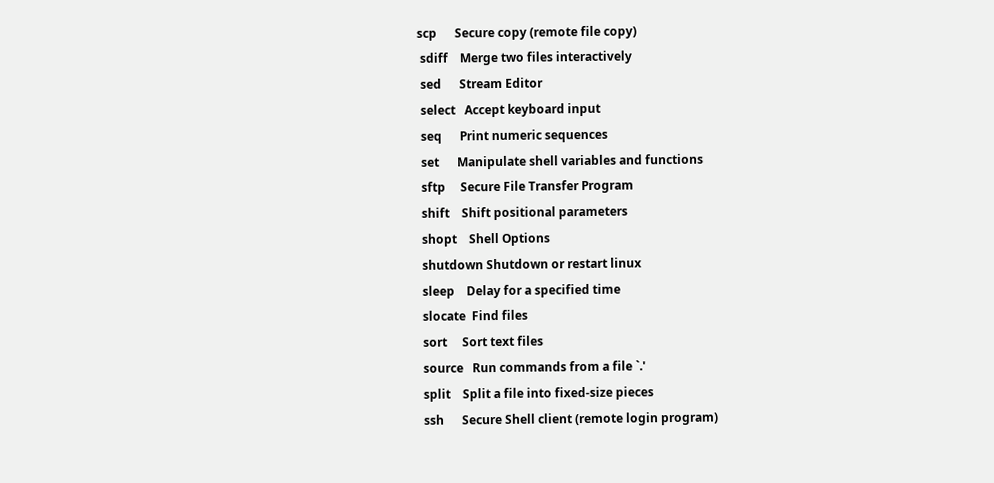scp      Secure copy (remote file copy)
 sdiff    Merge two files interactively
 sed      Stream Editor
 select   Accept keyboard input
 seq      Print numeric sequences
 set      Manipulate shell variables and functions
 sftp     Secure File Transfer Program
 shift    Shift positional parameters
 shopt    Shell Options
 shutdown Shutdown or restart linux
 sleep    Delay for a specified time
 slocate  Find files
 sort     Sort text files
 source   Run commands from a file `.'
 split    Split a file into fixed-size pieces
 ssh      Secure Shell client (remote login program)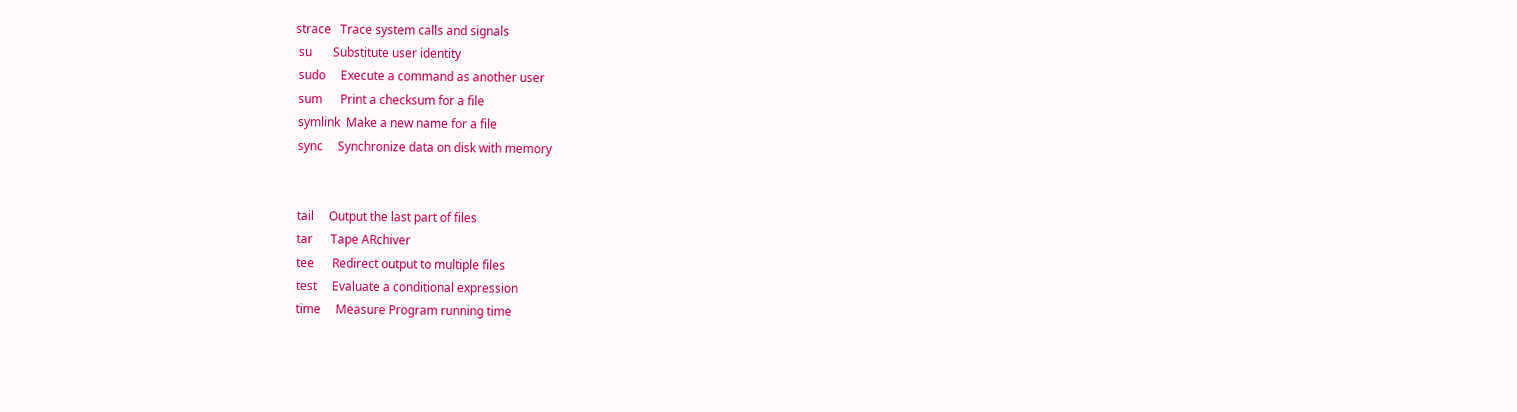strace   Trace system calls and signals
 su       Substitute user identity
 sudo     Execute a command as another user
 sum      Print a checksum for a file
 symlink  Make a new name for a file
 sync     Synchronize data on disk with memory


 tail     Output the last part of files
 tar      Tape ARchiver
 tee      Redirect output to multiple files
 test     Evaluate a conditional expression
 time     Measure Program running time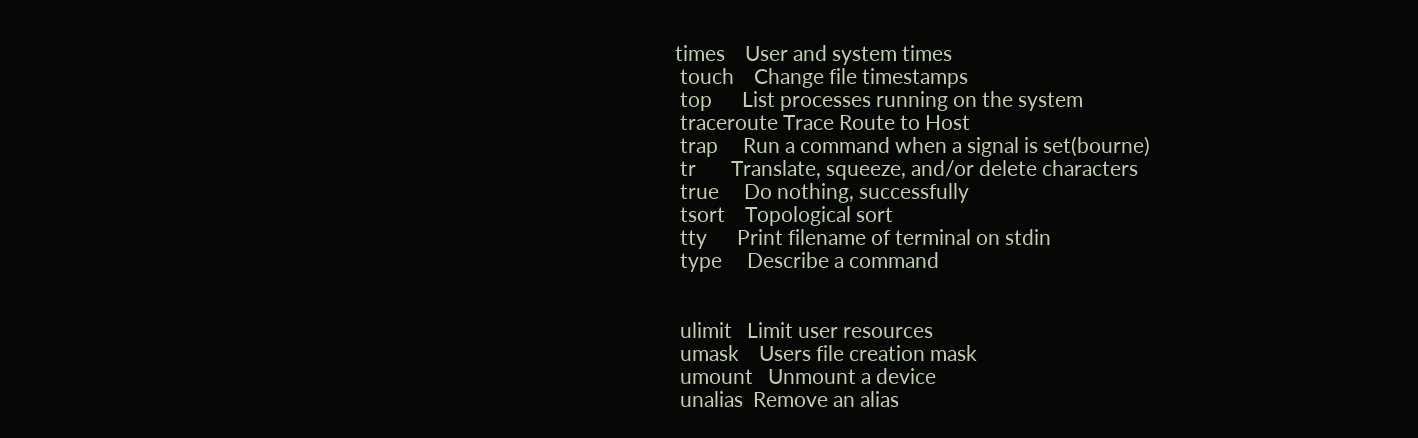times    User and system times
 touch    Change file timestamps
 top      List processes running on the system
 traceroute Trace Route to Host
 trap     Run a command when a signal is set(bourne)
 tr       Translate, squeeze, and/or delete characters
 true     Do nothing, successfully
 tsort    Topological sort
 tty      Print filename of terminal on stdin
 type     Describe a command


 ulimit   Limit user resources
 umask    Users file creation mask
 umount   Unmount a device
 unalias  Remove an alias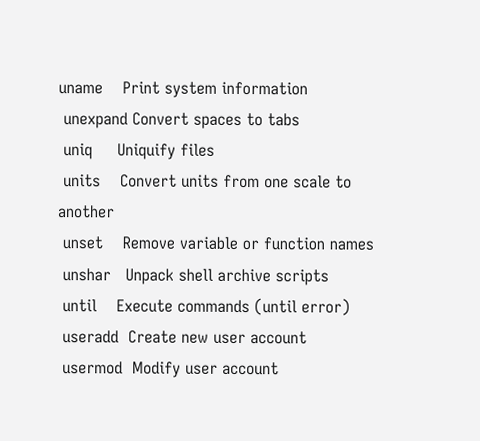uname    Print system information
 unexpand Convert spaces to tabs
 uniq     Uniquify files
 units    Convert units from one scale to another
 unset    Remove variable or function names
 unshar   Unpack shell archive scripts
 until    Execute commands (until error)
 useradd  Create new user account
 usermod  Modify user account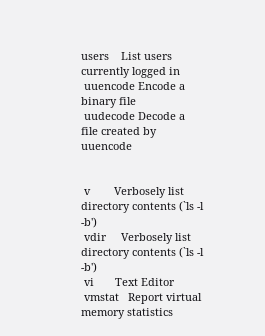users    List users currently logged in
 uuencode Encode a binary file
 uudecode Decode a file created by uuencode


 v        Verbosely list directory contents (`ls -l -b')
 vdir     Verbosely list directory contents (`ls -l -b')
 vi       Text Editor
 vmstat   Report virtual memory statistics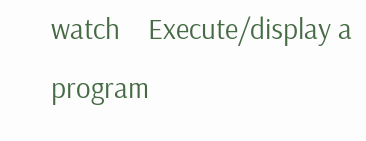watch    Execute/display a program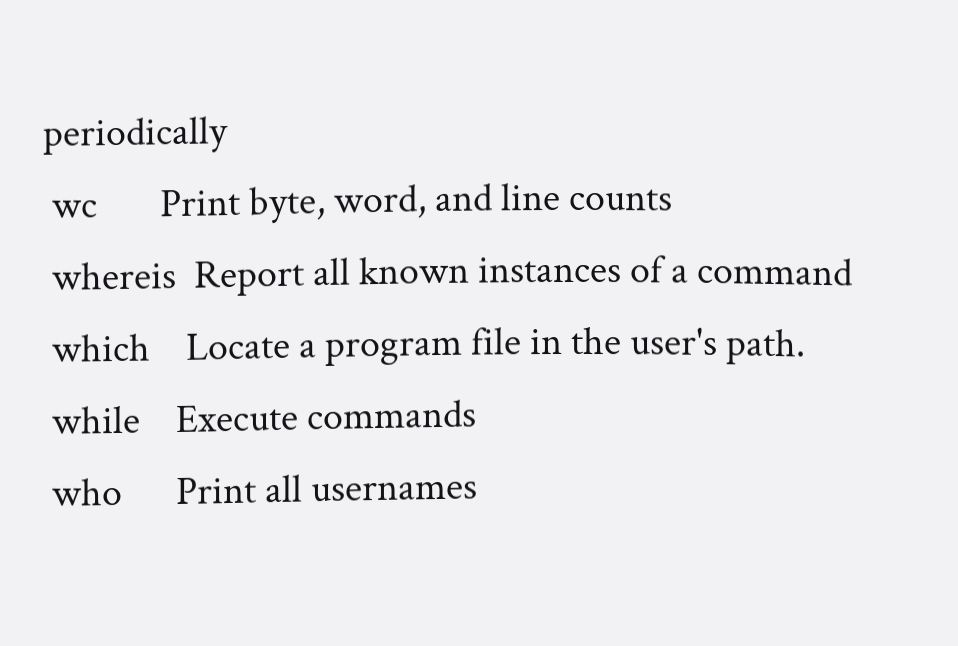periodically
 wc       Print byte, word, and line counts
 whereis  Report all known instances of a command
 which    Locate a program file in the user's path.
 while    Execute commands
 who      Print all usernames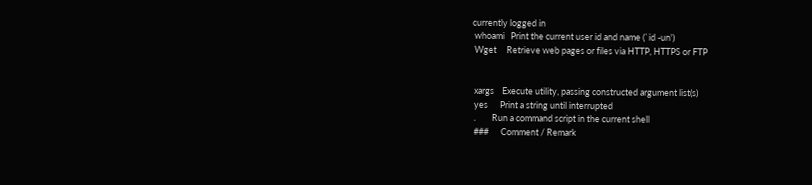currently logged in
 whoami   Print the current user id and name (`id -un')
 Wget     Retrieve web pages or files via HTTP, HTTPS or FTP


 xargs    Execute utility, passing constructed argument list(s)
 yes      Print a string until interrupted
 .        Run a command script in the current shell
 ###      Comment / Remark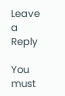Leave a Reply

You must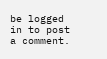be logged in to post a comment.